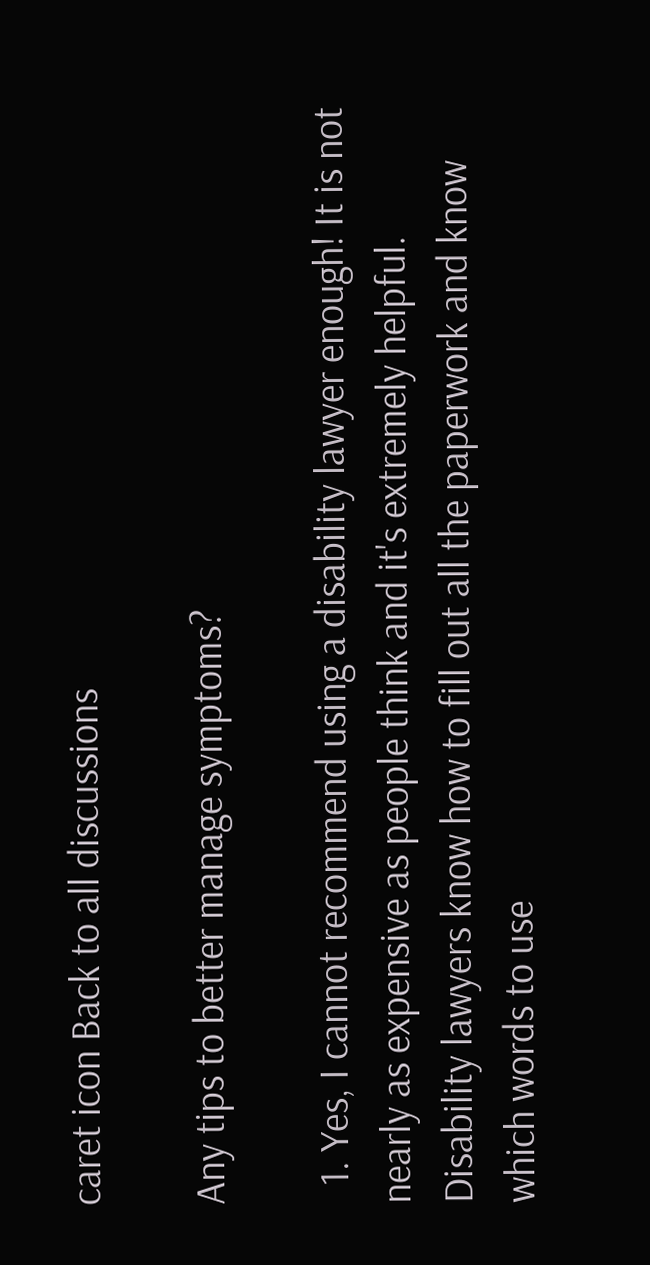caret icon Back to all discussions

Any tips to better manage symptoms?

  1. Yes, I cannot recommend using a disability lawyer enough! It is not nearly as expensive as people think and it's extremely helpful. Disability lawyers know how to fill out all the paperwork and know which words to use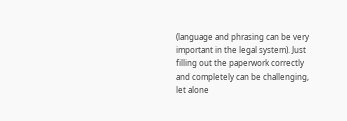(language and phrasing can be very important in the legal system). Just filling out the paperwork correctly and completely can be challenging, let alone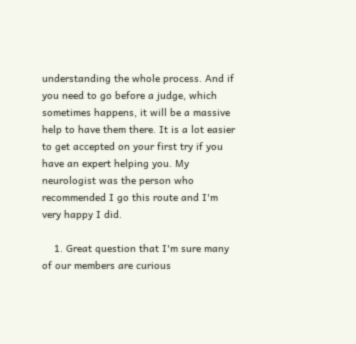understanding the whole process. And if you need to go before a judge, which sometimes happens, it will be a massive help to have them there. It is a lot easier to get accepted on your first try if you have an expert helping you. My neurologist was the person who recommended I go this route and I'm very happy I did.

    1. Great question that I'm sure many of our members are curious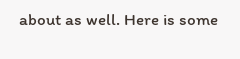about as well. Here is some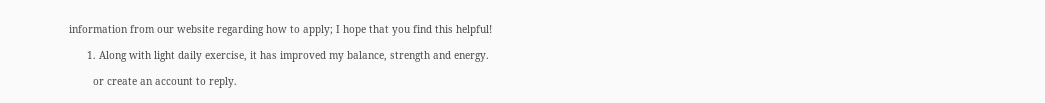information from our website regarding how to apply; I hope that you find this helpful!

      1. Along with light daily exercise, it has improved my balance, strength and energy.

        or create an account to reply.